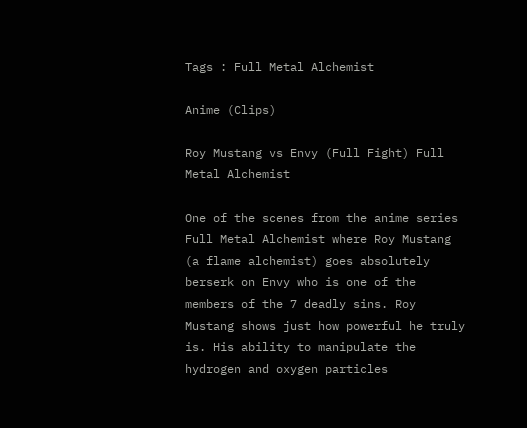Tags : Full Metal Alchemist

Anime (Clips)

Roy Mustang vs Envy (Full Fight) Full Metal Alchemist

One of the scenes from the anime series Full Metal Alchemist where Roy Mustang (a flame alchemist) goes absolutely berserk on Envy who is one of the members of the 7 deadly sins. Roy Mustang shows just how powerful he truly is. His ability to manipulate the hydrogen and oxygen particles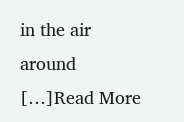in the air around […]Read More